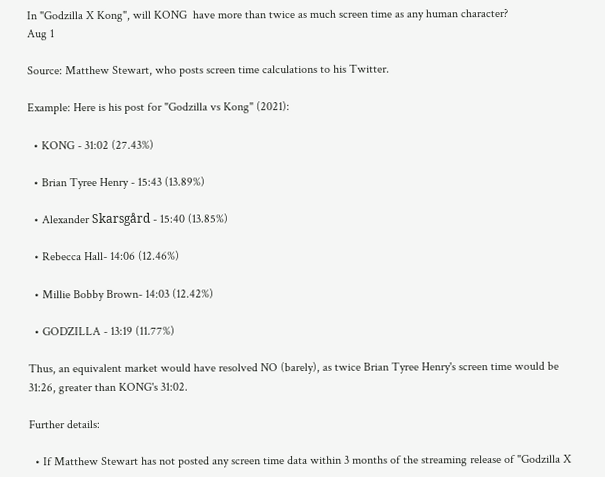In "Godzilla X Kong", will KONG  have more than twice as much screen time as any human character?
Aug 1

Source: Matthew Stewart, who posts screen time calculations to his Twitter.

Example: Here is his post for "Godzilla vs Kong" (2021):

  • KONG - 31:02 (27.43%)

  • Brian Tyree Henry - 15:43 (13.89%)

  • Alexander Skarsgård - 15:40 (13.85%)

  • Rebecca Hall- 14:06 (12.46%)

  • Millie Bobby Brown- 14:03 (12.42%)

  • GODZILLA - 13:19 (11.77%)

Thus, an equivalent market would have resolved NO (barely), as twice Brian Tyree Henry's screen time would be 31:26, greater than KONG's 31:02.

Further details:

  • If Matthew Stewart has not posted any screen time data within 3 months of the streaming release of "Godzilla X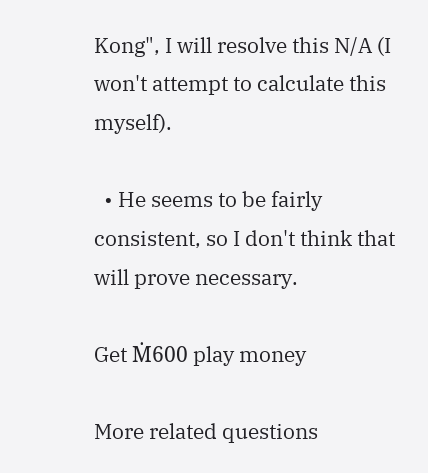Kong", I will resolve this N/A (I won't attempt to calculate this myself).

  • He seems to be fairly consistent, so I don't think that will prove necessary.

Get Ṁ600 play money

More related questions